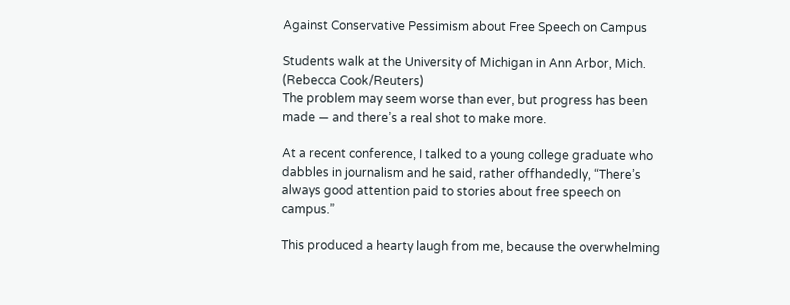Against Conservative Pessimism about Free Speech on Campus

Students walk at the University of Michigan in Ann Arbor, Mich. (Rebecca Cook/Reuters)
The problem may seem worse than ever, but progress has been made — and there’s a real shot to make more.

At a recent conference, I talked to a young college graduate who dabbles in journalism and he said, rather offhandedly, “There’s always good attention paid to stories about free speech on campus.”

This produced a hearty laugh from me, because the overwhelming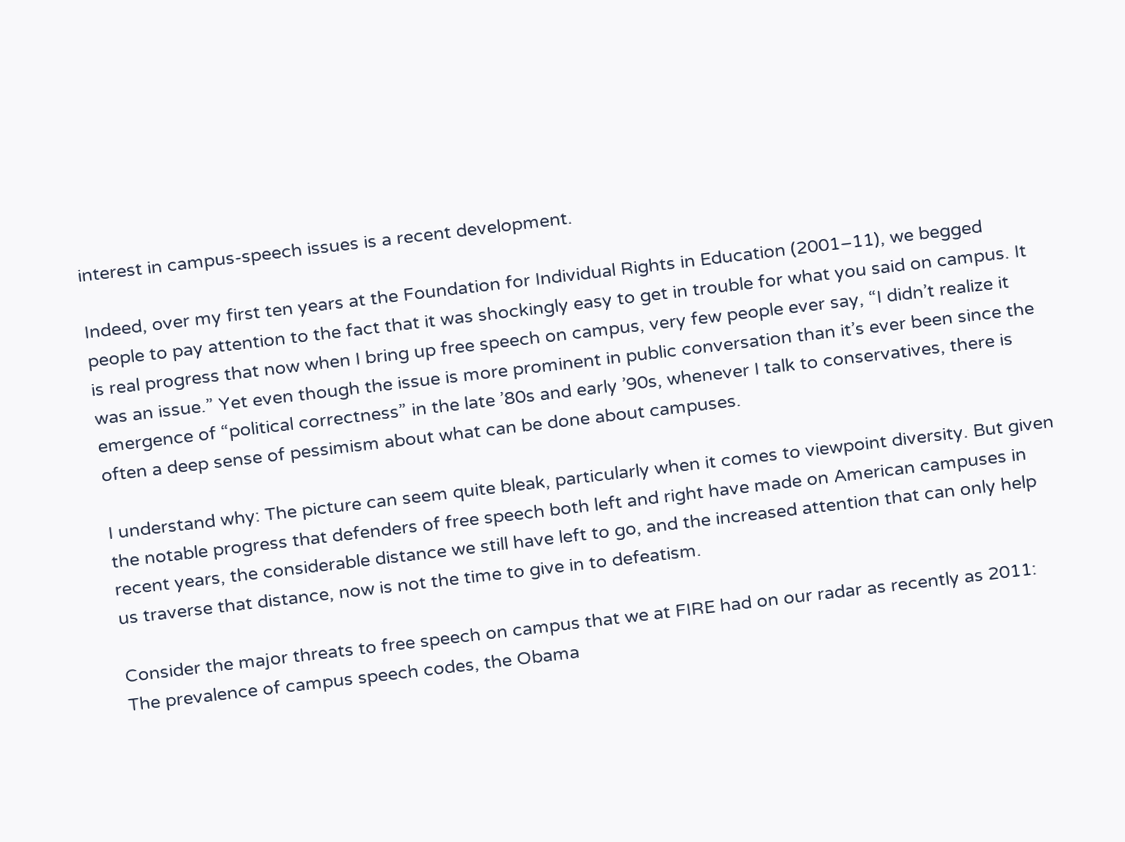interest in campus-speech issues is a recent development.

Indeed, over my first ten years at the Foundation for Individual Rights in Education (2001–11), we begged people to pay attention to the fact that it was shockingly easy to get in trouble for what you said on campus. It is real progress that now when I bring up free speech on campus, very few people ever say, “I didn’t realize it was an issue.” Yet even though the issue is more prominent in public conversation than it’s ever been since the emergence of “political correctness” in the late ’80s and early ’90s, whenever I talk to conservatives, there is often a deep sense of pessimism about what can be done about campuses.

I understand why: The picture can seem quite bleak, particularly when it comes to viewpoint diversity. But given the notable progress that defenders of free speech both left and right have made on American campuses in recent years, the considerable distance we still have left to go, and the increased attention that can only help us traverse that distance, now is not the time to give in to defeatism.

Consider the major threats to free speech on campus that we at FIRE had on our radar as recently as 2011: The prevalence of campus speech codes, the Obama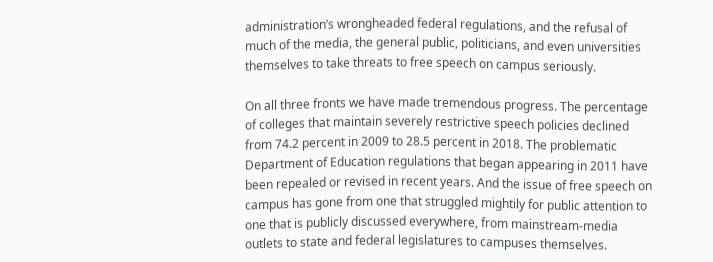administration’s wrongheaded federal regulations, and the refusal of much of the media, the general public, politicians, and even universities themselves to take threats to free speech on campus seriously.

On all three fronts we have made tremendous progress. The percentage of colleges that maintain severely restrictive speech policies declined from 74.2 percent in 2009 to 28.5 percent in 2018. The problematic Department of Education regulations that began appearing in 2011 have been repealed or revised in recent years. And the issue of free speech on campus has gone from one that struggled mightily for public attention to one that is publicly discussed everywhere, from mainstream-media outlets to state and federal legislatures to campuses themselves.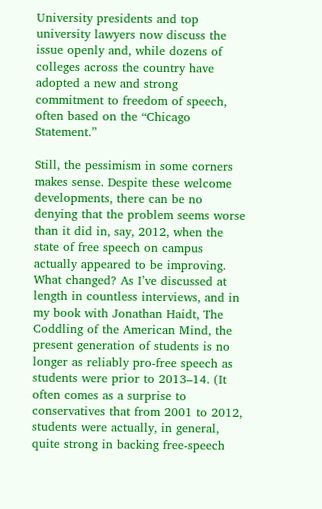University presidents and top university lawyers now discuss the issue openly and, while dozens of colleges across the country have adopted a new and strong commitment to freedom of speech, often based on the “Chicago Statement.”

Still, the pessimism in some corners makes sense. Despite these welcome developments, there can be no denying that the problem seems worse than it did in, say, 2012, when the state of free speech on campus actually appeared to be improving. What changed? As I’ve discussed at length in countless interviews, and in my book with Jonathan Haidt, The Coddling of the American Mind, the present generation of students is no longer as reliably pro-free speech as students were prior to 2013–14. (It often comes as a surprise to conservatives that from 2001 to 2012, students were actually, in general, quite strong in backing free-speech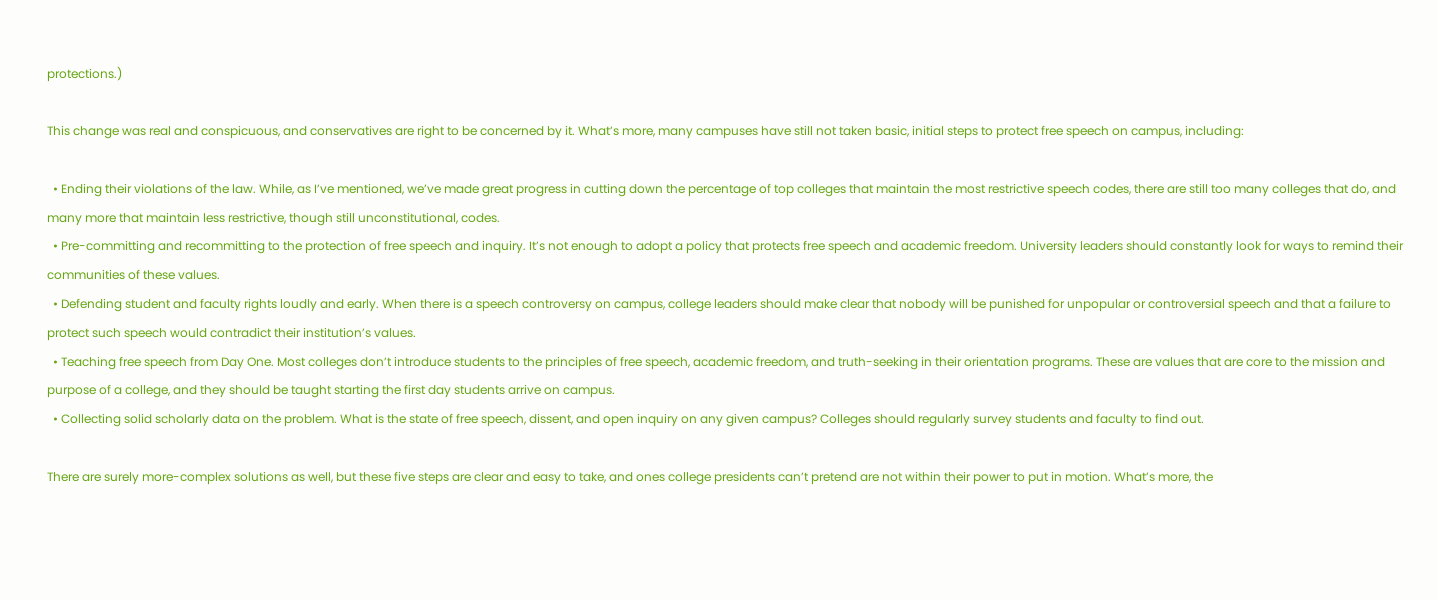protections.)

This change was real and conspicuous, and conservatives are right to be concerned by it. What’s more, many campuses have still not taken basic, initial steps to protect free speech on campus, including:

  • Ending their violations of the law. While, as I’ve mentioned, we’ve made great progress in cutting down the percentage of top colleges that maintain the most restrictive speech codes, there are still too many colleges that do, and many more that maintain less restrictive, though still unconstitutional, codes.
  • Pre-committing and recommitting to the protection of free speech and inquiry. It’s not enough to adopt a policy that protects free speech and academic freedom. University leaders should constantly look for ways to remind their communities of these values.
  • Defending student and faculty rights loudly and early. When there is a speech controversy on campus, college leaders should make clear that nobody will be punished for unpopular or controversial speech and that a failure to protect such speech would contradict their institution’s values.
  • Teaching free speech from Day One. Most colleges don’t introduce students to the principles of free speech, academic freedom, and truth-seeking in their orientation programs. These are values that are core to the mission and purpose of a college, and they should be taught starting the first day students arrive on campus.
  • Collecting solid scholarly data on the problem. What is the state of free speech, dissent, and open inquiry on any given campus? Colleges should regularly survey students and faculty to find out.

There are surely more-complex solutions as well, but these five steps are clear and easy to take, and ones college presidents can’t pretend are not within their power to put in motion. What’s more, the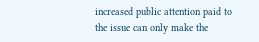increased public attention paid to the issue can only make the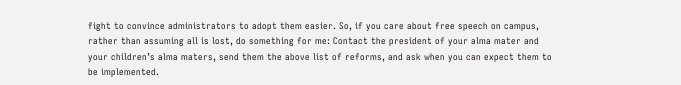fight to convince administrators to adopt them easier. So, if you care about free speech on campus, rather than assuming all is lost, do something for me: Contact the president of your alma mater and your children’s alma maters, send them the above list of reforms, and ask when you can expect them to be implemented.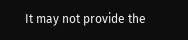It may not provide the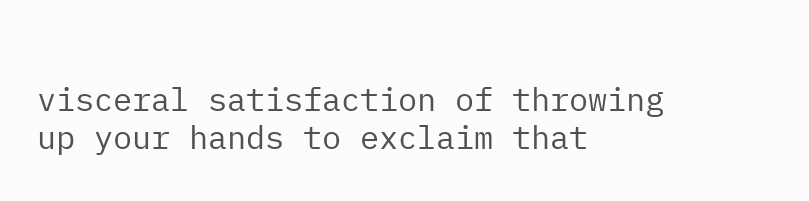visceral satisfaction of throwing up your hands to exclaim that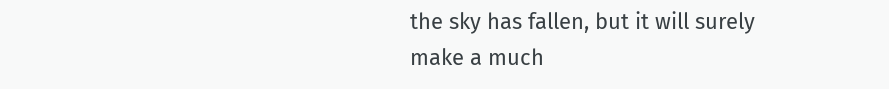the sky has fallen, but it will surely make a much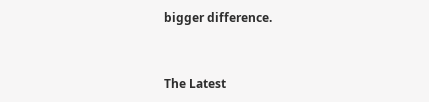bigger difference.


The Latest